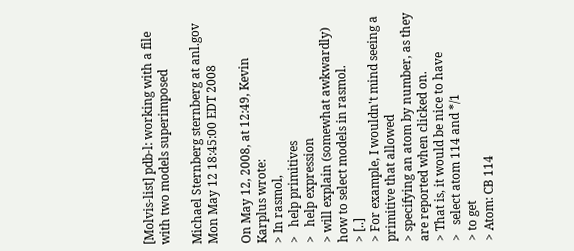[Molvis-list] pdb-l: working with a file with two models superimposed

Michael Sternberg sternberg at anl.gov
Mon May 12 18:45:00 EDT 2008

On May 12, 2008, at 12:49, Kevin Karplus wrote:
> In rasmol,
>   help primitives
>   help expression
> will explain (somewhat awkwardly) how to select models in rasmol.
> [..]
> For example, I wouldn't mind seeing a primitive that allowed
> specifying an atom by number, as they are reported when clicked on.
> That is, it would be nice to have
>   select atom 114 and */1
> to get
> Atom: CB 114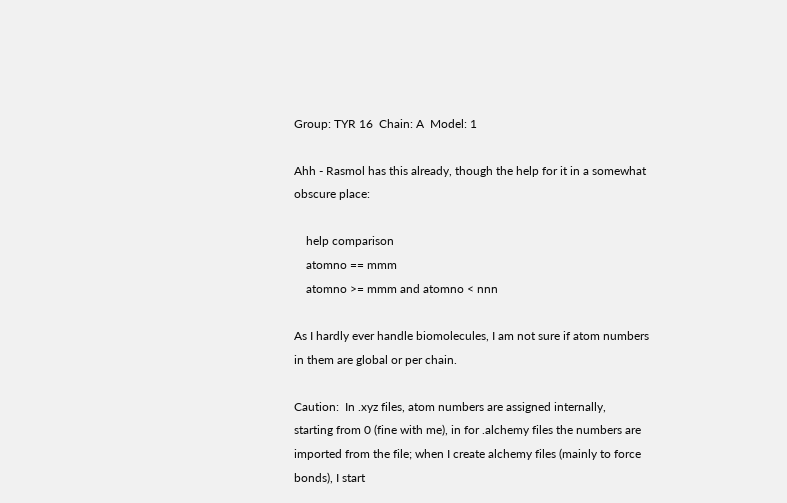Group: TYR 16  Chain: A  Model: 1

Ahh - Rasmol has this already, though the help for it in a somewhat
obscure place:

    help comparison
    atomno == mmm
    atomno >= mmm and atomno < nnn

As I hardly ever handle biomolecules, I am not sure if atom numbers
in them are global or per chain.

Caution:  In .xyz files, atom numbers are assigned internally,
starting from 0 (fine with me), in for .alchemy files the numbers are
imported from the file; when I create alchemy files (mainly to force
bonds), I start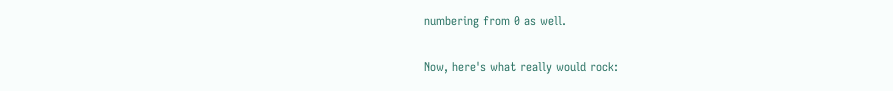numbering from 0 as well.

Now, here's what really would rock: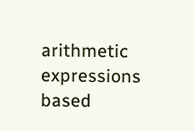arithmetic expressions based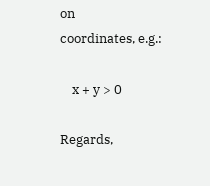on
coordinates, e.g.:

    x + y > 0

Regards,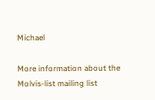Michael

More information about the Molvis-list mailing list